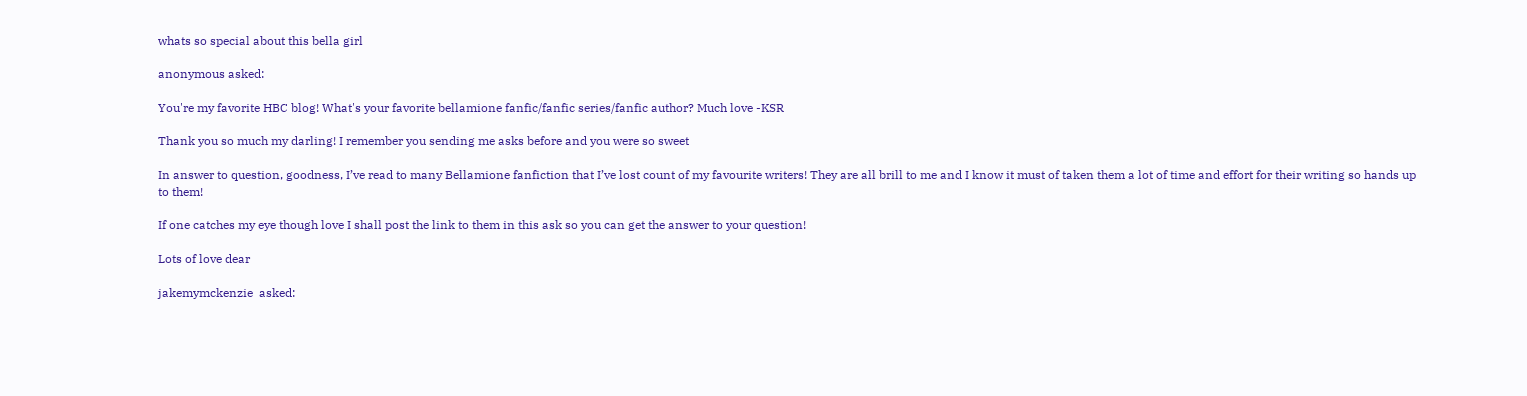whats so special about this bella girl

anonymous asked:

You're my favorite HBC blog! What's your favorite bellamione fanfic/fanfic series/fanfic author? Much love -KSR

Thank you so much my darling! I remember you sending me asks before and you were so sweet

In answer to question, goodness, I’ve read to many Bellamione fanfiction that I’ve lost count of my favourite writers! They are all brill to me and I know it must of taken them a lot of time and effort for their writing so hands up to them!

If one catches my eye though love I shall post the link to them in this ask so you can get the answer to your question!

Lots of love dear

jakemymckenzie  asked: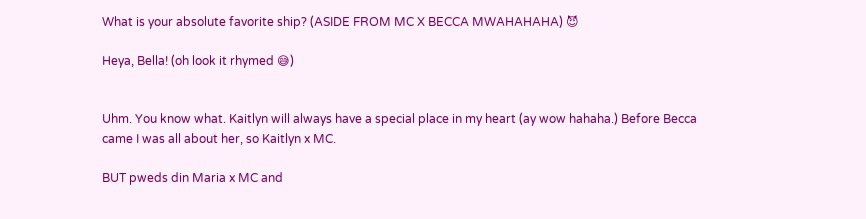What is your absolute favorite ship? (ASIDE FROM MC X BECCA MWAHAHAHA) 😈

Heya, Bella! (oh look it rhymed 😅)


Uhm. You know what. Kaitlyn will always have a special place in my heart (ay wow hahaha.) Before Becca came I was all about her, so Kaitlyn x MC.

BUT pweds din Maria x MC and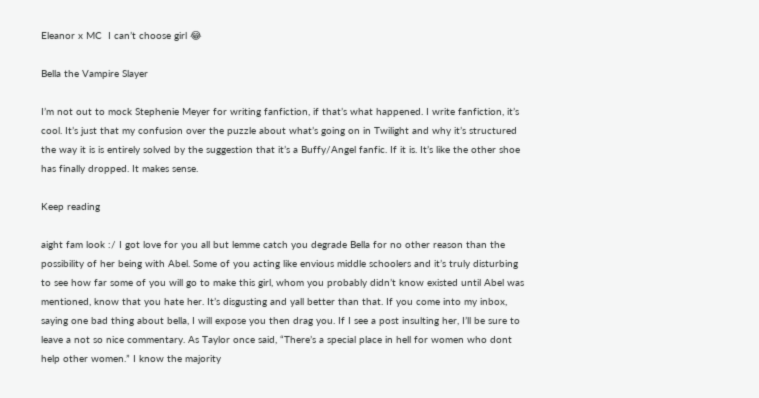Eleanor x MC  I can’t choose girl 😂

Bella the Vampire Slayer

I’m not out to mock Stephenie Meyer for writing fanfiction, if that’s what happened. I write fanfiction, it’s cool. It’s just that my confusion over the puzzle about what’s going on in Twilight and why it’s structured the way it is is entirely solved by the suggestion that it’s a Buffy/Angel fanfic. If it is. It’s like the other shoe has finally dropped. It makes sense.

Keep reading

aight fam look :/ I got love for you all but lemme catch you degrade Bella for no other reason than the possibility of her being with Abel. Some of you acting like envious middle schoolers and it’s truly disturbing to see how far some of you will go to make this girl, whom you probably didn’t know existed until Abel was mentioned, know that you hate her. It’s disgusting and yall better than that. If you come into my inbox, saying one bad thing about bella, I will expose you then drag you. If I see a post insulting her, I’ll be sure to leave a not so nice commentary. As Taylor once said, “There’s a special place in hell for women who dont help other women.” I know the majority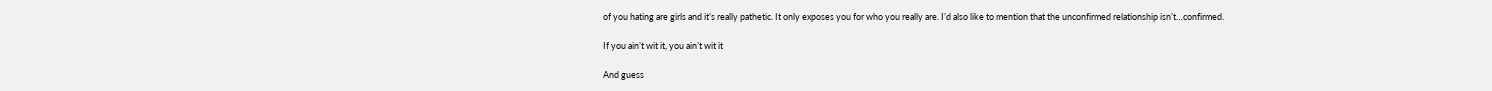of you hating are girls and it’s really pathetic. It only exposes you for who you really are. I’d also like to mention that the unconfirmed relationship isn’t…confirmed.

If you ain’t wit it, you ain’t wit it

And guess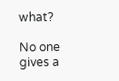what?

No one gives a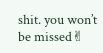shit. you won’t be missed✌